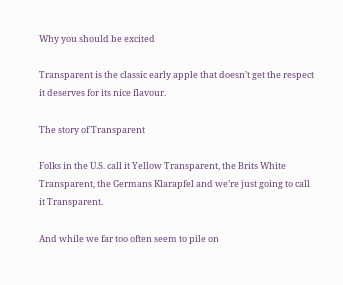Why you should be excited

Transparent is the classic early apple that doesn’t get the respect it deserves for its nice flavour.

The story of Transparent

Folks in the U.S. call it Yellow Transparent, the Brits White Transparent, the Germans Klarapfel and we’re just going to call it Transparent.

And while we far too often seem to pile on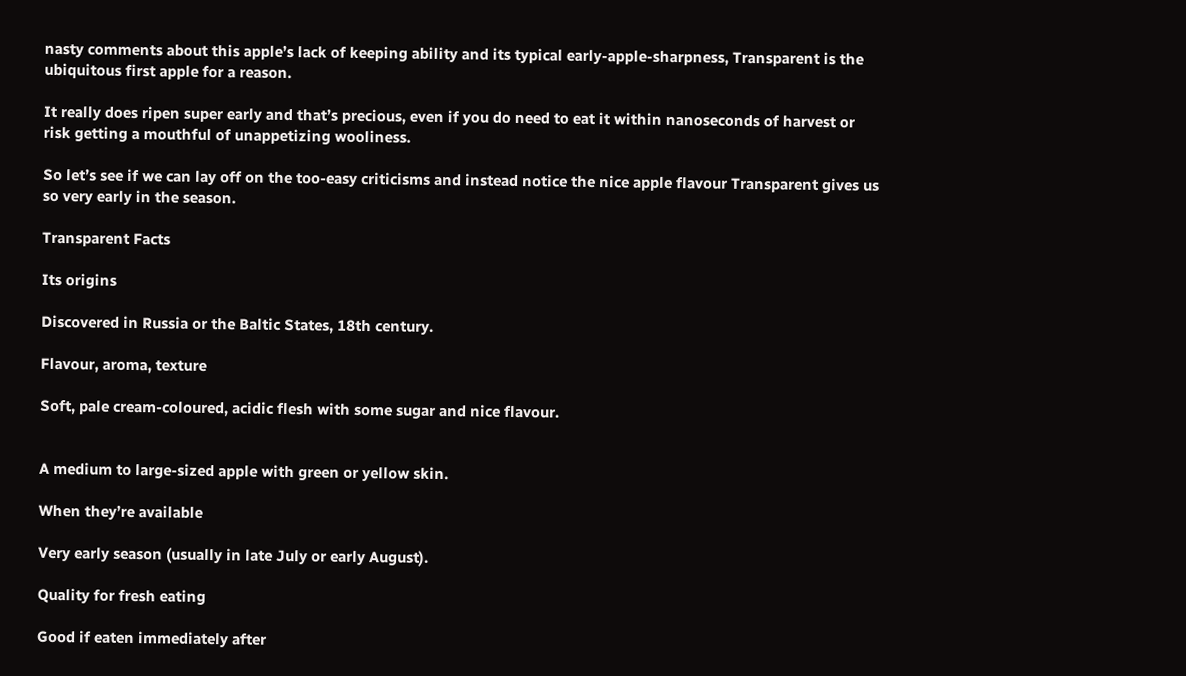nasty comments about this apple’s lack of keeping ability and its typical early-apple-sharpness, Transparent is the ubiquitous first apple for a reason.

It really does ripen super early and that’s precious, even if you do need to eat it within nanoseconds of harvest or risk getting a mouthful of unappetizing wooliness.

So let’s see if we can lay off on the too-easy criticisms and instead notice the nice apple flavour Transparent gives us so very early in the season.

Transparent Facts

Its origins

Discovered in Russia or the Baltic States, 18th century.

Flavour, aroma, texture

Soft, pale cream-coloured, acidic flesh with some sugar and nice flavour.


A medium to large-sized apple with green or yellow skin.

When they’re available

Very early season (usually in late July or early August).

Quality for fresh eating

Good if eaten immediately after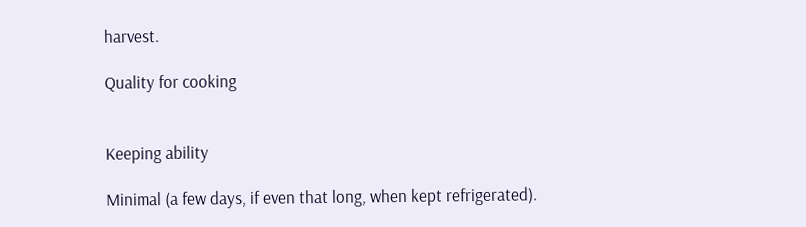harvest.

Quality for cooking


Keeping ability

Minimal (a few days, if even that long, when kept refrigerated).